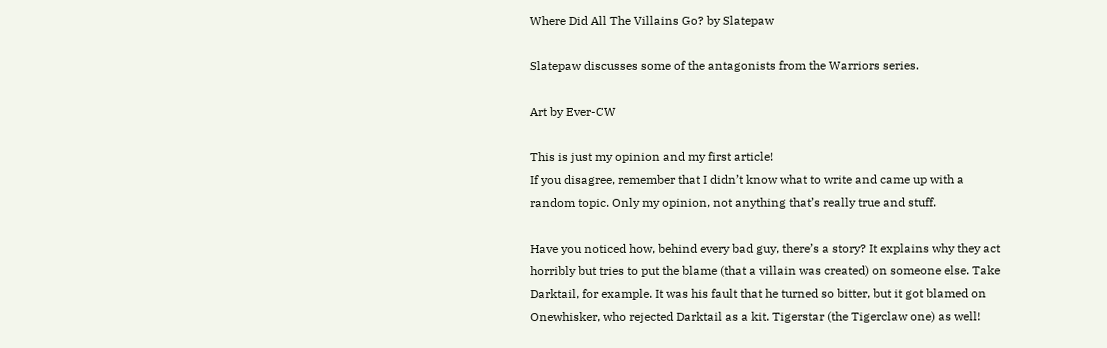Where Did All The Villains Go? by Slatepaw

Slatepaw discusses some of the antagonists from the Warriors series.

Art by Ever-CW

This is just my opinion and my first article!
If you disagree, remember that I didn’t know what to write and came up with a random topic. Only my opinion, not anything that’s really true and stuff.

Have you noticed how, behind every bad guy, there’s a story? It explains why they act horribly but tries to put the blame (that a villain was created) on someone else. Take Darktail, for example. It was his fault that he turned so bitter, but it got blamed on Onewhisker, who rejected Darktail as a kit. Tigerstar (the Tigerclaw one) as well!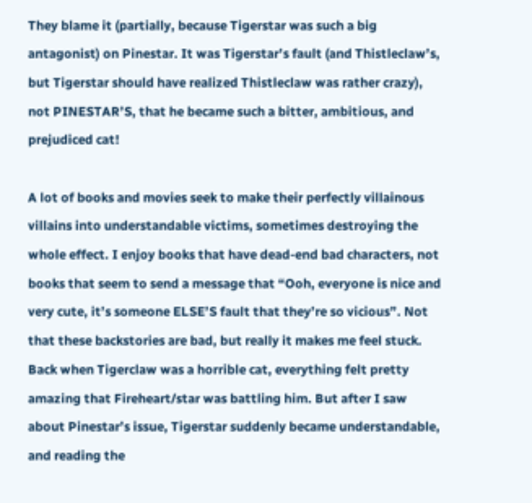They blame it (partially, because Tigerstar was such a big antagonist) on Pinestar. It was Tigerstar’s fault (and Thistleclaw’s, but Tigerstar should have realized Thistleclaw was rather crazy), not PINESTAR’S, that he became such a bitter, ambitious, and prejudiced cat!

A lot of books and movies seek to make their perfectly villainous villains into understandable victims, sometimes destroying the whole effect. I enjoy books that have dead-end bad characters, not books that seem to send a message that “Ooh, everyone is nice and very cute, it’s someone ELSE’S fault that they’re so vicious”. Not that these backstories are bad, but really it makes me feel stuck. Back when Tigerclaw was a horrible cat, everything felt pretty amazing that Fireheart/star was battling him. But after I saw about Pinestar’s issue, Tigerstar suddenly became understandable, and reading the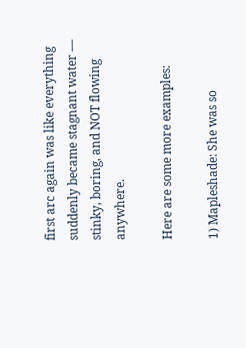first arc again was like everything suddenly became stagnant water — stinky, boring, and NOT flowing anywhere.

Here are some more examples:

1) Mapleshade: She was so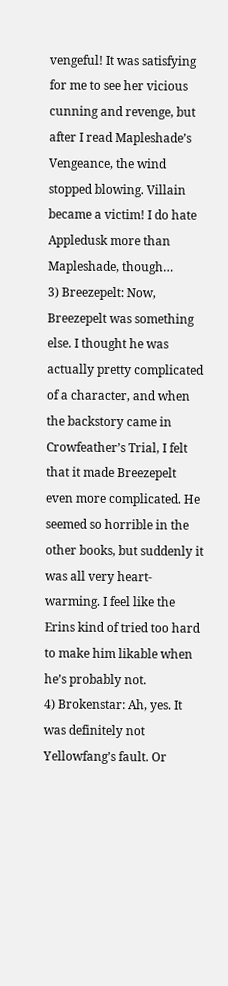vengeful! It was satisfying for me to see her vicious cunning and revenge, but after I read Mapleshade’s Vengeance, the wind stopped blowing. Villain became a victim! I do hate Appledusk more than Mapleshade, though…
3) Breezepelt: Now, Breezepelt was something else. I thought he was actually pretty complicated of a character, and when the backstory came in Crowfeather’s Trial, I felt that it made Breezepelt even more complicated. He seemed so horrible in the other books, but suddenly it was all very heart-warming. I feel like the Erins kind of tried too hard to make him likable when he’s probably not.
4) Brokenstar: Ah, yes. It was definitely not Yellowfang’s fault. Or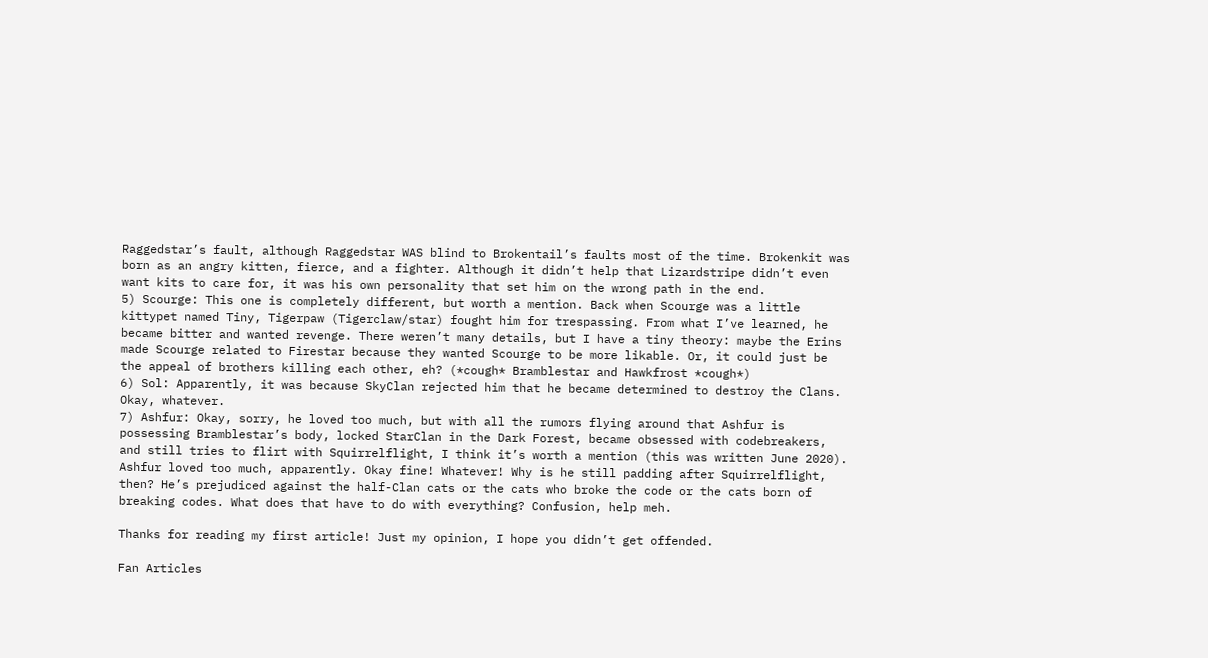Raggedstar’s fault, although Raggedstar WAS blind to Brokentail’s faults most of the time. Brokenkit was born as an angry kitten, fierce, and a fighter. Although it didn’t help that Lizardstripe didn’t even want kits to care for, it was his own personality that set him on the wrong path in the end.
5) Scourge: This one is completely different, but worth a mention. Back when Scourge was a little kittypet named Tiny, Tigerpaw (Tigerclaw/star) fought him for trespassing. From what I’ve learned, he became bitter and wanted revenge. There weren’t many details, but I have a tiny theory: maybe the Erins made Scourge related to Firestar because they wanted Scourge to be more likable. Or, it could just be the appeal of brothers killing each other, eh? (*cough* Bramblestar and Hawkfrost *cough*)
6) Sol: Apparently, it was because SkyClan rejected him that he became determined to destroy the Clans. Okay, whatever.
7) Ashfur: Okay, sorry, he loved too much, but with all the rumors flying around that Ashfur is possessing Bramblestar’s body, locked StarClan in the Dark Forest, became obsessed with codebreakers, and still tries to flirt with Squirrelflight, I think it’s worth a mention (this was written June 2020). Ashfur loved too much, apparently. Okay fine! Whatever! Why is he still padding after Squirrelflight, then? He’s prejudiced against the half-Clan cats or the cats who broke the code or the cats born of breaking codes. What does that have to do with everything? Confusion, help meh.

Thanks for reading my first article! Just my opinion, I hope you didn’t get offended.

Fan Articles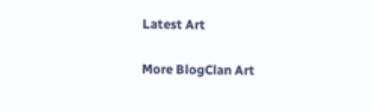Latest Art

More BlogClan Art